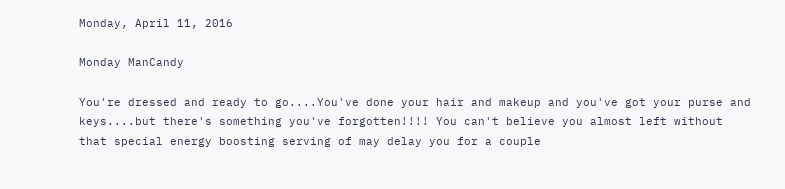Monday, April 11, 2016

Monday ManCandy

You're dressed and ready to go....You've done your hair and makeup and you've got your purse and keys....but there's something you've forgotten!!!! You can't believe you almost left without that special energy boosting serving of may delay you for a couple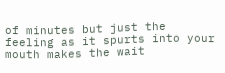of minutes but just the feeling as it spurts into your mouth makes the wait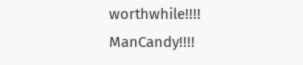worthwhile!!!!
ManCandy!!!!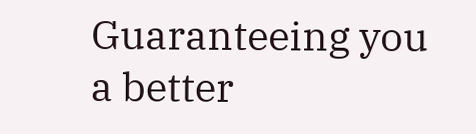Guaranteeing you a better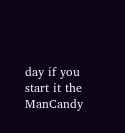day if you start it the ManCandy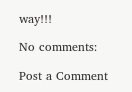way!!!

No comments:

Post a Comment